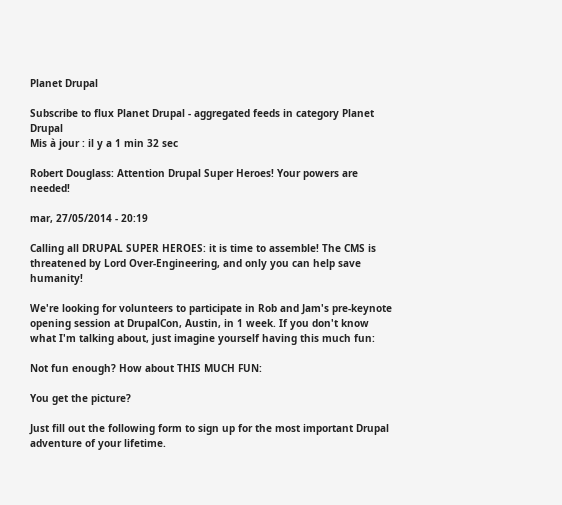Planet Drupal

Subscribe to flux Planet Drupal - aggregated feeds in category Planet Drupal
Mis à jour : il y a 1 min 32 sec

Robert Douglass: Attention Drupal Super Heroes! Your powers are needed!

mar, 27/05/2014 - 20:19

Calling all DRUPAL SUPER HEROES: it is time to assemble! The CMS is threatened by Lord Over-Engineering, and only you can help save humanity!

We're looking for volunteers to participate in Rob and Jam's pre-keynote opening session at DrupalCon, Austin, in 1 week. If you don't know what I'm talking about, just imagine yourself having this much fun:

Not fun enough? How about THIS MUCH FUN:

You get the picture?

Just fill out the following form to sign up for the most important Drupal adventure of your lifetime.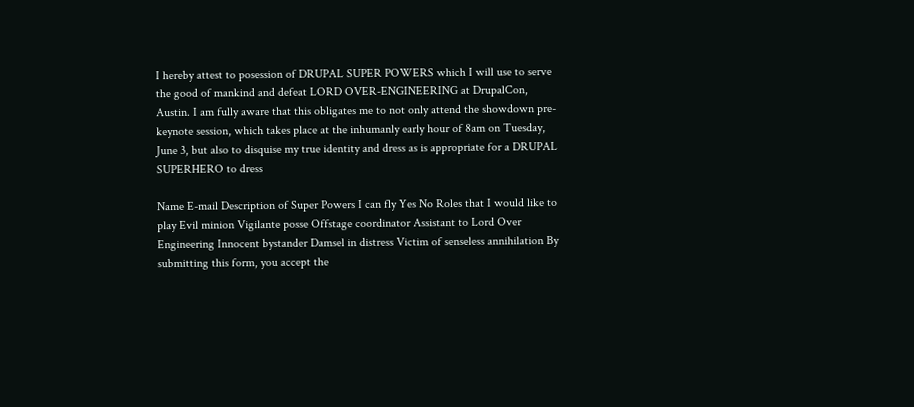I hereby attest to posession of DRUPAL SUPER POWERS which I will use to serve the good of mankind and defeat LORD OVER-ENGINEERING at DrupalCon, Austin. I am fully aware that this obligates me to not only attend the showdown pre-keynote session, which takes place at the inhumanly early hour of 8am on Tuesday, June 3, but also to disquise my true identity and dress as is appropriate for a DRUPAL SUPERHERO to dress

Name E-mail Description of Super Powers I can fly Yes No Roles that I would like to play Evil minion Vigilante posse Offstage coordinator Assistant to Lord Over Engineering Innocent bystander Damsel in distress Victim of senseless annihilation By submitting this form, you accept the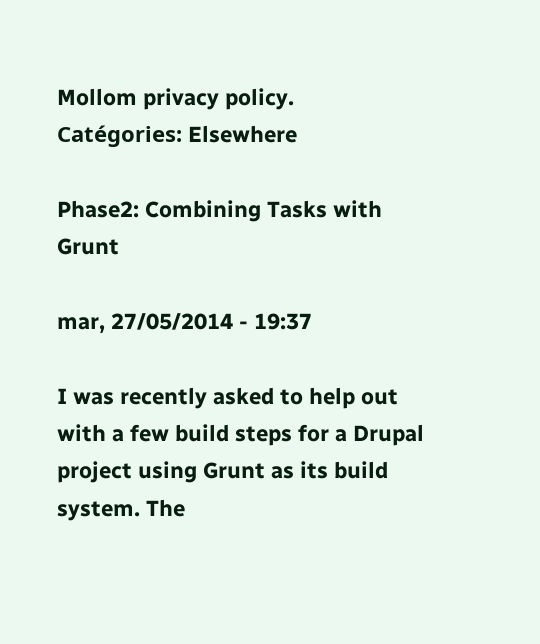Mollom privacy policy.
Catégories: Elsewhere

Phase2: Combining Tasks with Grunt

mar, 27/05/2014 - 19:37

I was recently asked to help out with a few build steps for a Drupal project using Grunt as its build system. The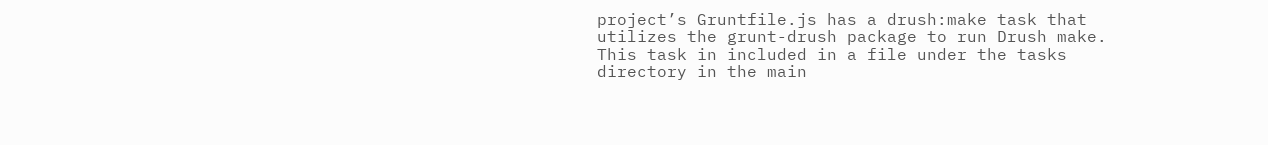project’s Gruntfile.js has a drush:make task that utilizes the grunt-drush package to run Drush make. This task in included in a file under the tasks directory in the main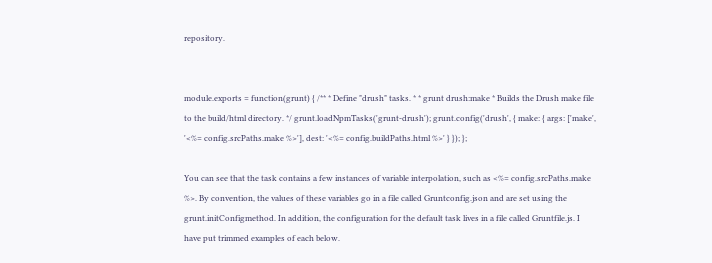repository.


module.exports = function(grunt) { /** * Define "drush" tasks. * * grunt drush:make * Builds the Drush make file to the build/html directory. */ grunt.loadNpmTasks('grunt-drush'); grunt.config('drush', { make: { args: ['make', '<%= config.srcPaths.make %>'], dest: '<%= config.buildPaths.html %>' } }); };

You can see that the task contains a few instances of variable interpolation, such as <%= config.srcPaths.make %>. By convention, the values of these variables go in a file called Gruntconfig.json and are set using the grunt.initConfigmethod. In addition, the configuration for the default task lives in a file called Gruntfile.js. I have put trimmed examples of each below.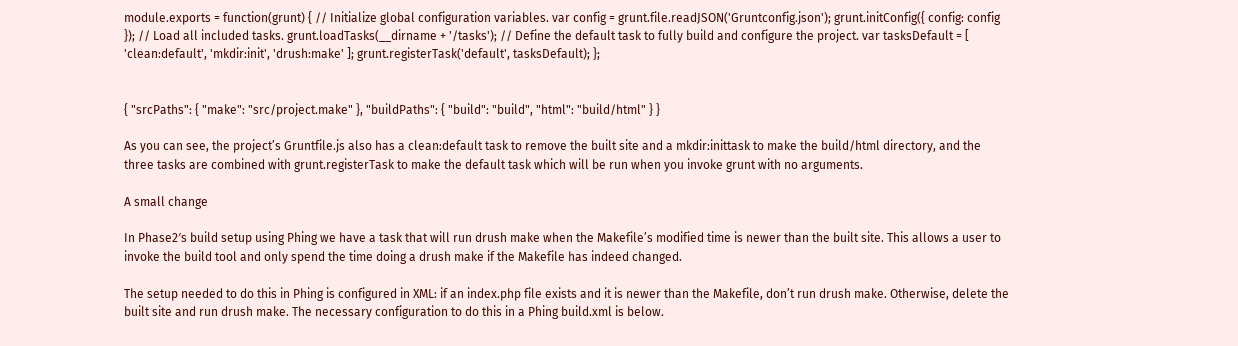module.exports = function(grunt) { // Initialize global configuration variables. var config = grunt.file.readJSON('Gruntconfig.json'); grunt.initConfig({ config: config }); // Load all included tasks. grunt.loadTasks(__dirname + '/tasks'); // Define the default task to fully build and configure the project. var tasksDefault = [ 'clean:default', 'mkdir:init', 'drush:make' ]; grunt.registerTask('default', tasksDefault); };


{ "srcPaths": { "make": "src/project.make" }, "buildPaths": { "build": "build", "html": "build/html" } }

As you can see, the project’s Gruntfile.js also has a clean:default task to remove the built site and a mkdir:inittask to make the build/html directory, and the three tasks are combined with grunt.registerTask to make the default task which will be run when you invoke grunt with no arguments.

A small change

In Phase2′s build setup using Phing we have a task that will run drush make when the Makefile’s modified time is newer than the built site. This allows a user to invoke the build tool and only spend the time doing a drush make if the Makefile has indeed changed.

The setup needed to do this in Phing is configured in XML: if an index.php file exists and it is newer than the Makefile, don’t run drush make. Otherwise, delete the built site and run drush make. The necessary configuration to do this in a Phing build.xml is below.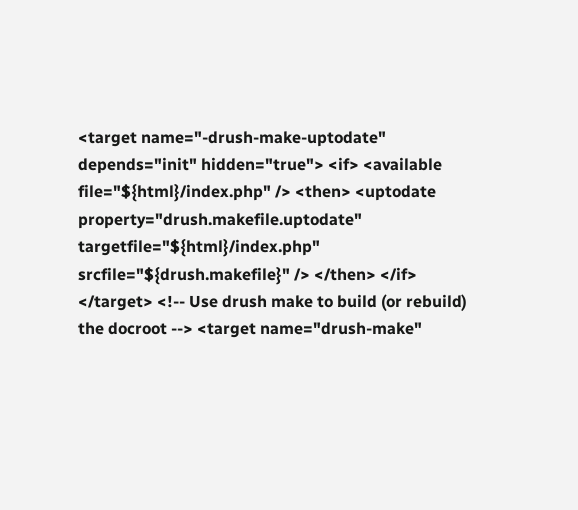<target name="-drush-make-uptodate" depends="init" hidden="true"> <if> <available file="${html}/index.php" /> <then> <uptodate property="drush.makefile.uptodate" targetfile="${html}/index.php" srcfile="${drush.makefile}" /> </then> </if> </target> <!-- Use drush make to build (or rebuild) the docroot --> <target name="drush-make"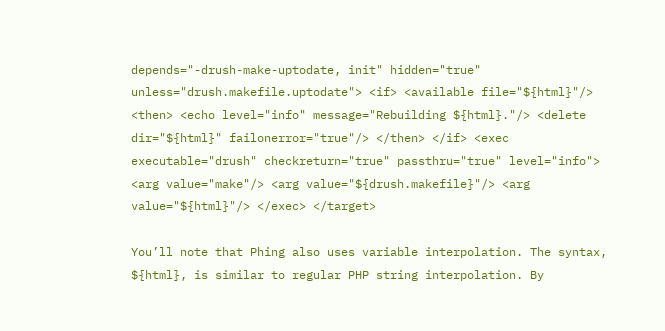depends="-drush-make-uptodate, init" hidden="true" unless="drush.makefile.uptodate"> <if> <available file="${html}"/> <then> <echo level="info" message="Rebuilding ${html}."/> <delete dir="${html}" failonerror="true"/> </then> </if> <exec executable="drush" checkreturn="true" passthru="true" level="info"> <arg value="make"/> <arg value="${drush.makefile}"/> <arg value="${html}"/> </exec> </target>

You’ll note that Phing also uses variable interpolation. The syntax, ${html}, is similar to regular PHP string interpolation. By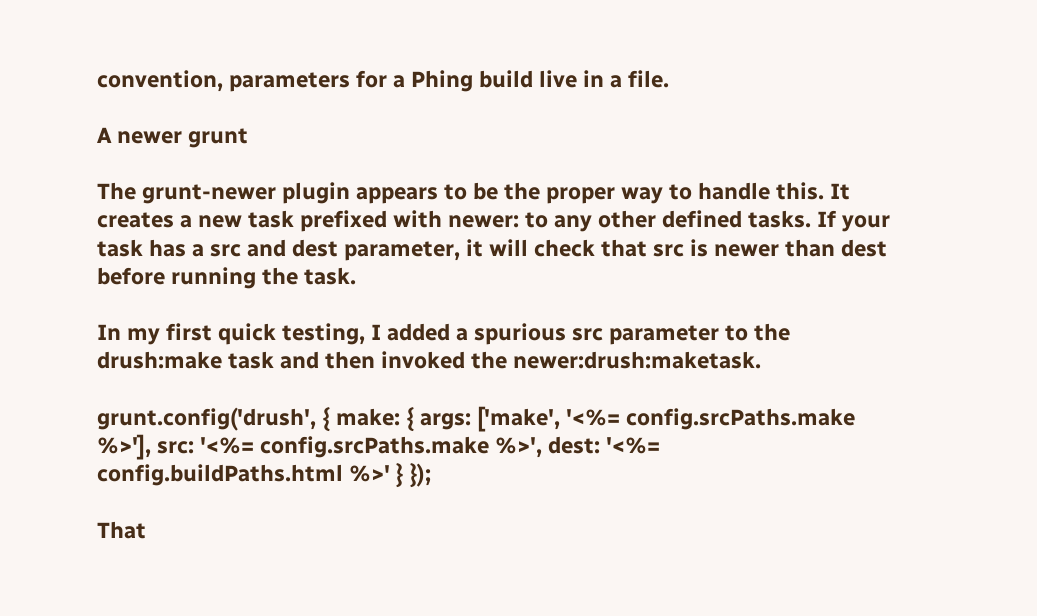convention, parameters for a Phing build live in a file.

A newer grunt

The grunt-newer plugin appears to be the proper way to handle this. It creates a new task prefixed with newer: to any other defined tasks. If your task has a src and dest parameter, it will check that src is newer than dest before running the task.

In my first quick testing, I added a spurious src parameter to the drush:make task and then invoked the newer:drush:maketask.

grunt.config('drush', { make: { args: ['make', '<%= config.srcPaths.make %>'], src: '<%= config.srcPaths.make %>', dest: '<%= config.buildPaths.html %>' } });

That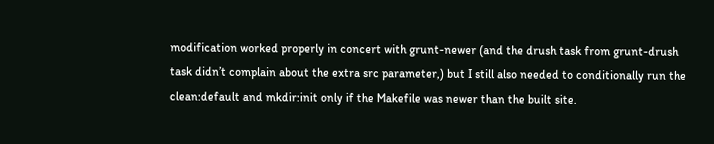modification worked properly in concert with grunt-newer (and the drush task from grunt-drush task didn’t complain about the extra src parameter,) but I still also needed to conditionally run the clean:default and mkdir:init only if the Makefile was newer than the built site.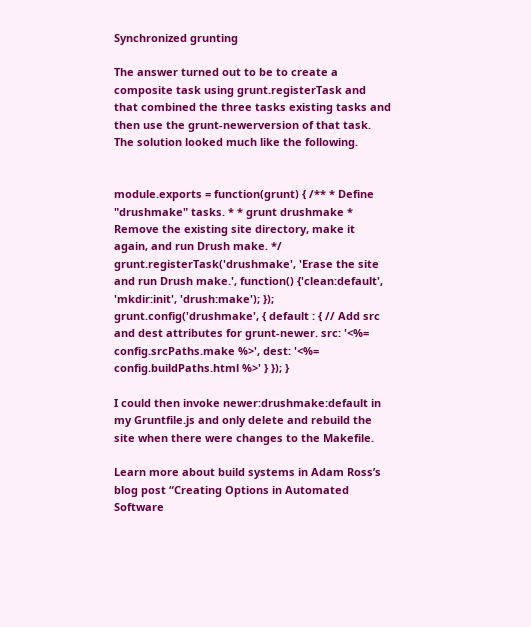Synchronized grunting

The answer turned out to be to create a composite task using grunt.registerTask and that combined the three tasks existing tasks and then use the grunt-newerversion of that task. The solution looked much like the following.


module.exports = function(grunt) { /** * Define "drushmake" tasks. * * grunt drushmake * Remove the existing site directory, make it again, and run Drush make. */ grunt.registerTask('drushmake', 'Erase the site and run Drush make.', function() {'clean:default', 'mkdir:init', 'drush:make'); }); grunt.config('drushmake', { default : { // Add src and dest attributes for grunt-newer. src: '<%= config.srcPaths.make %>', dest: '<%= config.buildPaths.html %>' } }); }

I could then invoke newer:drushmake:default in my Gruntfile.js and only delete and rebuild the site when there were changes to the Makefile.

Learn more about build systems in Adam Ross’s blog post “Creating Options in Automated Software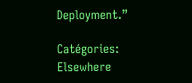Deployment.”

Catégories: Elsewhere